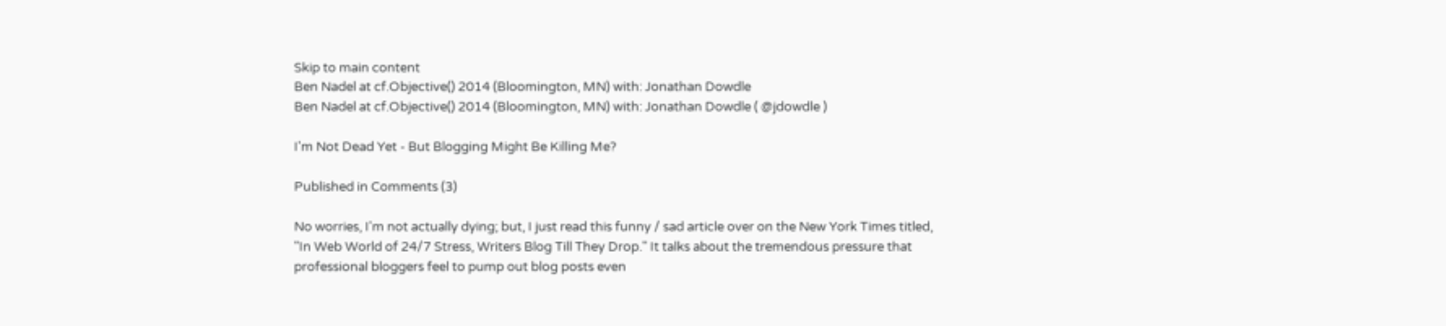Skip to main content
Ben Nadel at cf.Objective() 2014 (Bloomington, MN) with: Jonathan Dowdle
Ben Nadel at cf.Objective() 2014 (Bloomington, MN) with: Jonathan Dowdle ( @jdowdle )

I'm Not Dead Yet - But Blogging Might Be Killing Me?

Published in Comments (3)

No worries, I'm not actually dying; but, I just read this funny / sad article over on the New York Times titled, "In Web World of 24/7 Stress, Writers Blog Till They Drop." It talks about the tremendous pressure that professional bloggers feel to pump out blog posts even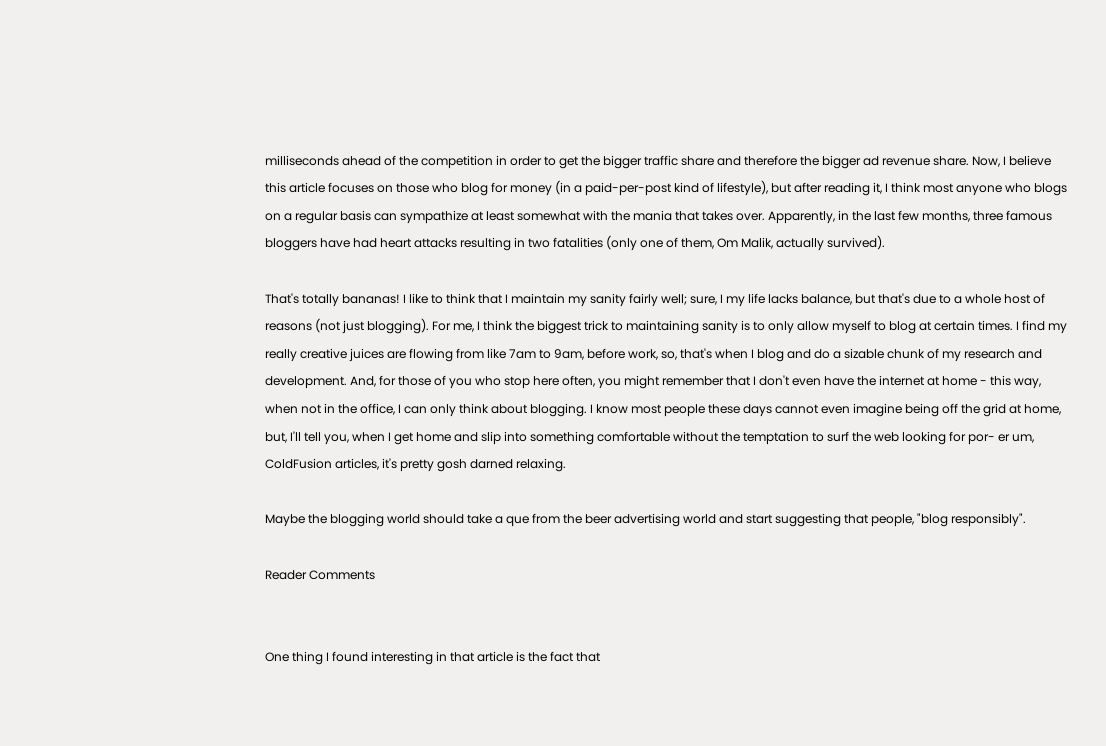milliseconds ahead of the competition in order to get the bigger traffic share and therefore the bigger ad revenue share. Now, I believe this article focuses on those who blog for money (in a paid-per-post kind of lifestyle), but after reading it, I think most anyone who blogs on a regular basis can sympathize at least somewhat with the mania that takes over. Apparently, in the last few months, three famous bloggers have had heart attacks resulting in two fatalities (only one of them, Om Malik, actually survived).

That's totally bananas! I like to think that I maintain my sanity fairly well; sure, I my life lacks balance, but that's due to a whole host of reasons (not just blogging). For me, I think the biggest trick to maintaining sanity is to only allow myself to blog at certain times. I find my really creative juices are flowing from like 7am to 9am, before work, so, that's when I blog and do a sizable chunk of my research and development. And, for those of you who stop here often, you might remember that I don't even have the internet at home - this way, when not in the office, I can only think about blogging. I know most people these days cannot even imagine being off the grid at home, but, I'll tell you, when I get home and slip into something comfortable without the temptation to surf the web looking for por- er um, ColdFusion articles, it's pretty gosh darned relaxing.

Maybe the blogging world should take a que from the beer advertising world and start suggesting that people, "blog responsibly".

Reader Comments


One thing I found interesting in that article is the fact that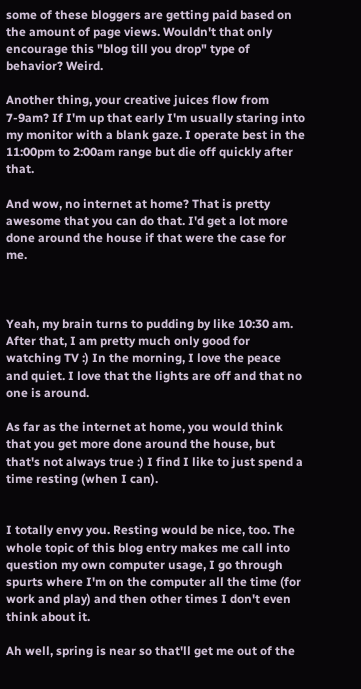some of these bloggers are getting paid based on the amount of page views. Wouldn't that only encourage this "blog till you drop" type of behavior? Weird.

Another thing, your creative juices flow from 7-9am? If I'm up that early I'm usually staring into my monitor with a blank gaze. I operate best in the 11:00pm to 2:00am range but die off quickly after that.

And wow, no internet at home? That is pretty awesome that you can do that. I'd get a lot more done around the house if that were the case for me.



Yeah, my brain turns to pudding by like 10:30 am. After that, I am pretty much only good for watching TV :) In the morning, I love the peace and quiet. I love that the lights are off and that no one is around.

As far as the internet at home, you would think that you get more done around the house, but that's not always true :) I find I like to just spend a time resting (when I can).


I totally envy you. Resting would be nice, too. The whole topic of this blog entry makes me call into question my own computer usage, I go through spurts where I'm on the computer all the time (for work and play) and then other times I don't even think about it.

Ah well, spring is near so that'll get me out of the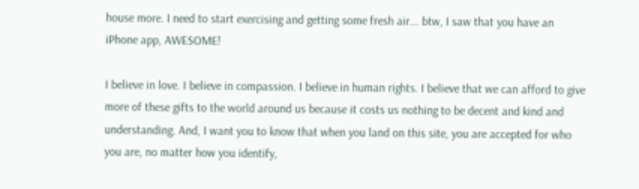house more. I need to start exercising and getting some fresh air... btw, I saw that you have an iPhone app, AWESOME!

I believe in love. I believe in compassion. I believe in human rights. I believe that we can afford to give more of these gifts to the world around us because it costs us nothing to be decent and kind and understanding. And, I want you to know that when you land on this site, you are accepted for who you are, no matter how you identify,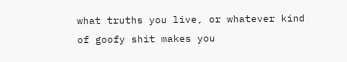what truths you live, or whatever kind of goofy shit makes you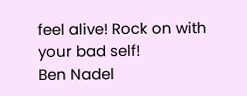feel alive! Rock on with your bad self!
Ben Nadel